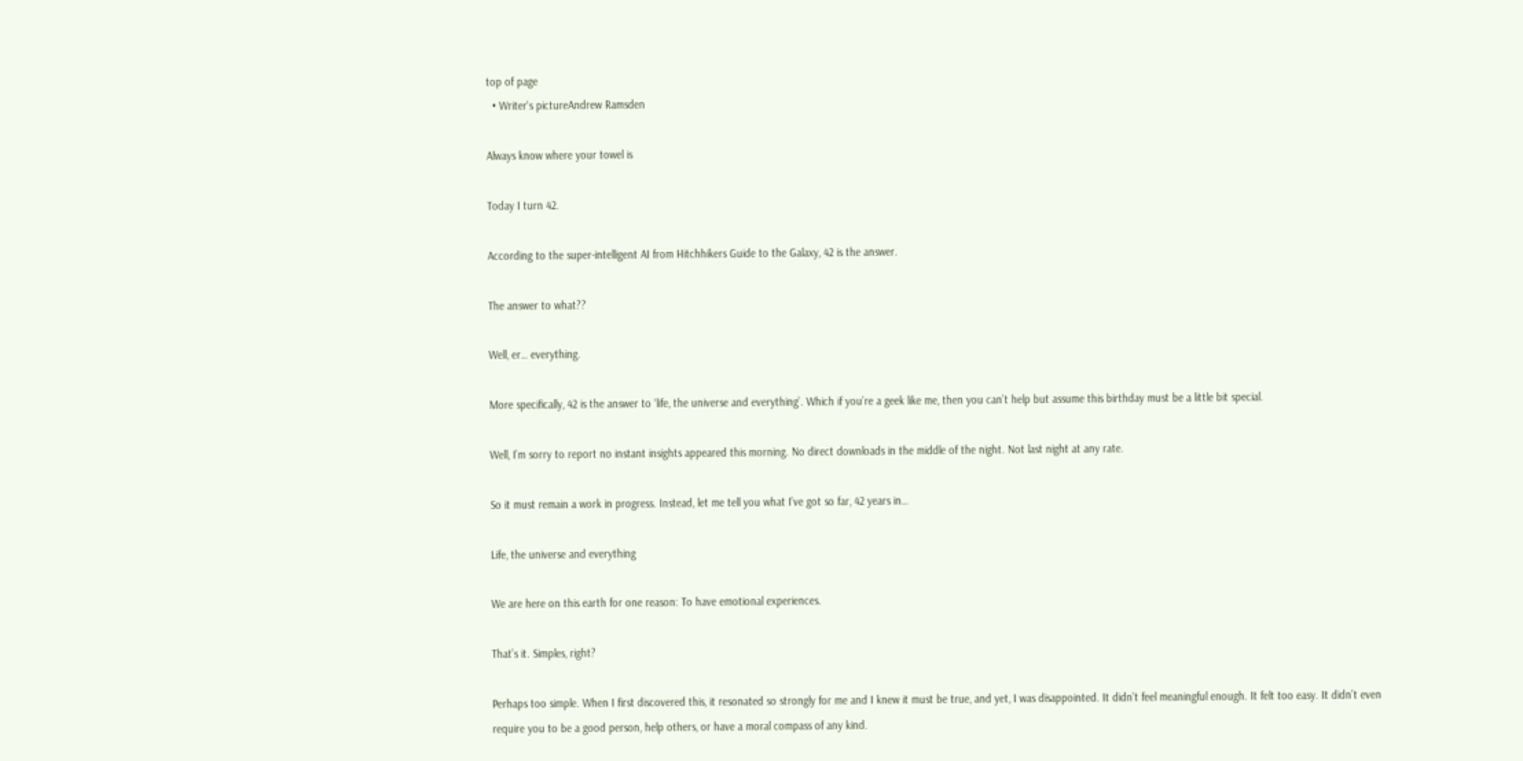top of page
  • Writer's pictureAndrew Ramsden

Always know where your towel is

Today I turn 42.

According to the super-intelligent AI from Hitchhikers Guide to the Galaxy, 42 is the answer.

The answer to what??

Well, er… everything.

More specifically, 42 is the answer to ‘life, the universe and everything’. Which if you’re a geek like me, then you can’t help but assume this birthday must be a little bit special.

Well, I’m sorry to report no instant insights appeared this morning. No direct downloads in the middle of the night. Not last night at any rate.

So it must remain a work in progress. Instead, let me tell you what I’ve got so far, 42 years in…

Life, the universe and everything

We are here on this earth for one reason: To have emotional experiences.

That’s it. Simples, right?

Perhaps too simple. When I first discovered this, it resonated so strongly for me and I knew it must be true, and yet, I was disappointed. It didn’t feel meaningful enough. It felt too easy. It didn’t even require you to be a good person, help others, or have a moral compass of any kind.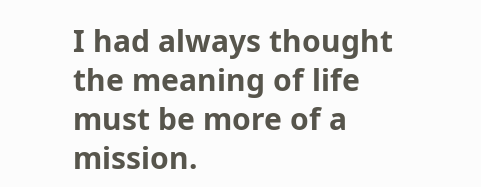I had always thought the meaning of life must be more of a mission.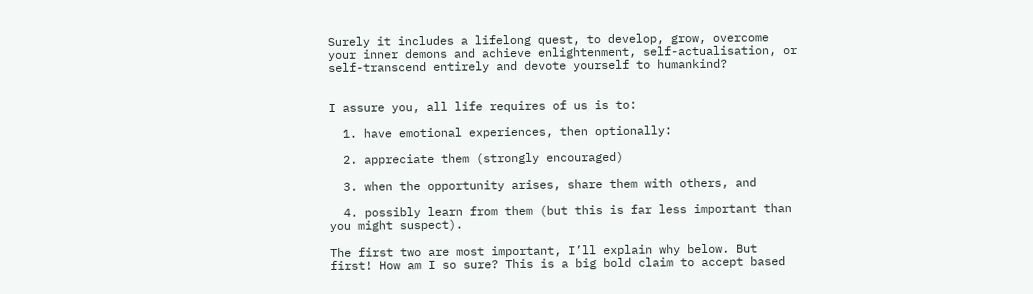Surely it includes a lifelong quest, to develop, grow, overcome your inner demons and achieve enlightenment, self-actualisation, or self-transcend entirely and devote yourself to humankind?


I assure you, all life requires of us is to:

  1. have emotional experiences, then optionally:

  2. appreciate them (strongly encouraged)

  3. when the opportunity arises, share them with others, and

  4. possibly learn from them (but this is far less important than you might suspect).

The first two are most important, I’ll explain why below. But first! How am I so sure? This is a big bold claim to accept based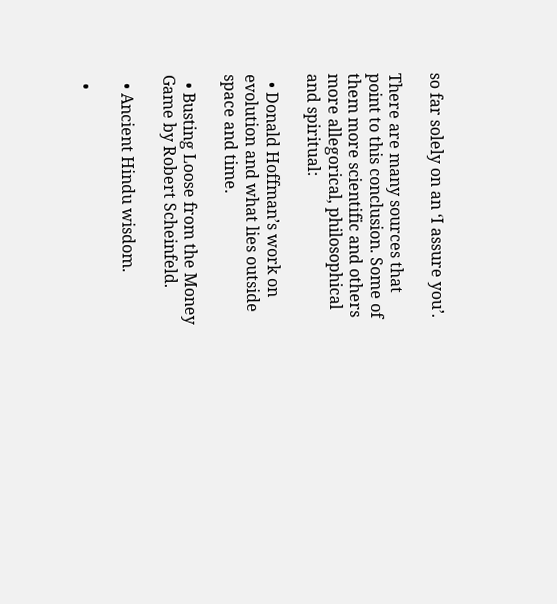so far solely on an ‘I assure you’.

There are many sources that point to this conclusion. Some of them more scientific and others more allegorical, philosophical and spiritual:

  • Donald Hoffman’s work on evolution and what lies outside space and time.

  • Busting Loose from the Money Game by Robert Scheinfeld.

  • Ancient Hindu wisdom.

  •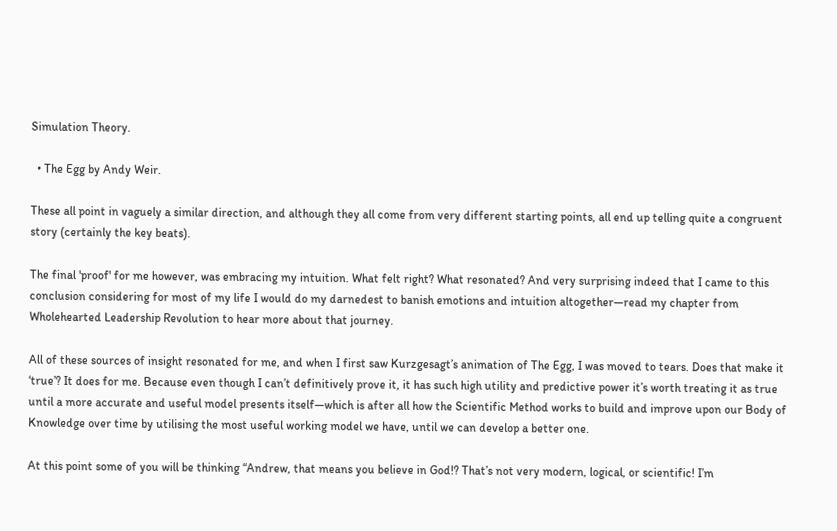Simulation Theory.

  • The Egg by Andy Weir.

These all point in vaguely a similar direction, and although they all come from very different starting points, all end up telling quite a congruent story (certainly the key beats).

The final 'proof' for me however, was embracing my intuition. What felt right? What resonated? And very surprising indeed that I came to this conclusion considering for most of my life I would do my darnedest to banish emotions and intuition altogether—read my chapter from Wholehearted Leadership Revolution to hear more about that journey.

All of these sources of insight resonated for me, and when I first saw Kurzgesagt’s animation of The Egg, I was moved to tears. Does that make it ‘true’? It does for me. Because even though I can’t definitively prove it, it has such high utility and predictive power it’s worth treating it as true until a more accurate and useful model presents itself—which is after all how the Scientific Method works to build and improve upon our Body of Knowledge over time by utilising the most useful working model we have, until we can develop a better one.

At this point some of you will be thinking “Andrew, that means you believe in God!? That’s not very modern, logical, or scientific! I’m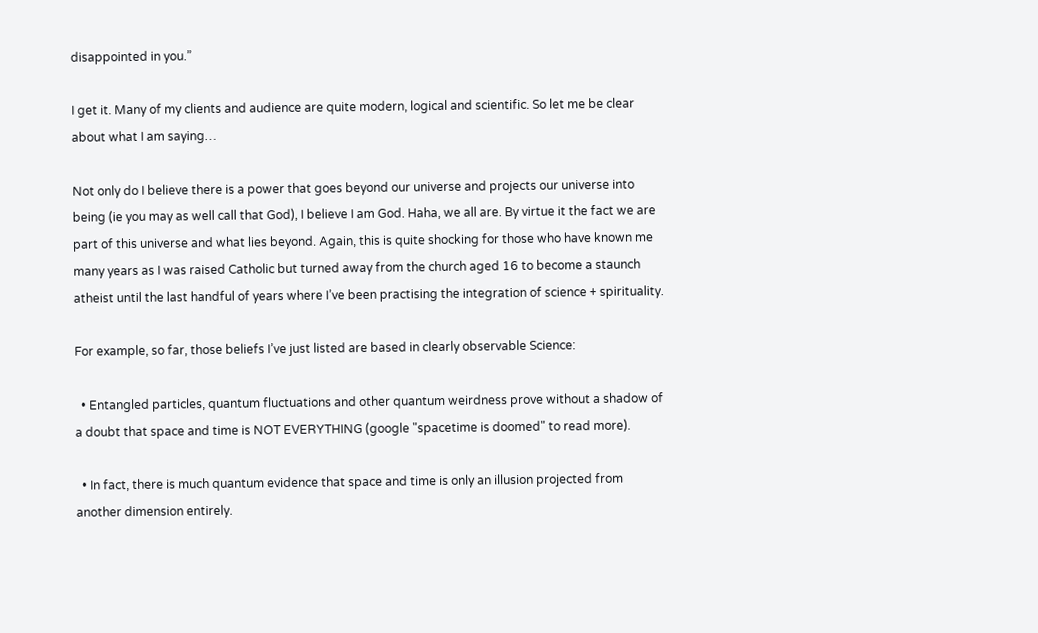disappointed in you.”

I get it. Many of my clients and audience are quite modern, logical and scientific. So let me be clear about what I am saying…

Not only do I believe there is a power that goes beyond our universe and projects our universe into being (ie you may as well call that God), I believe I am God. Haha, we all are. By virtue it the fact we are part of this universe and what lies beyond. Again, this is quite shocking for those who have known me many years as I was raised Catholic but turned away from the church aged 16 to become a staunch atheist until the last handful of years where I’ve been practising the integration of science + spirituality.

For example, so far, those beliefs I’ve just listed are based in clearly observable Science:

  • Entangled particles, quantum fluctuations and other quantum weirdness prove without a shadow of a doubt that space and time is NOT EVERYTHING (google "spacetime is doomed" to read more).

  • In fact, there is much quantum evidence that space and time is only an illusion projected from another dimension entirely.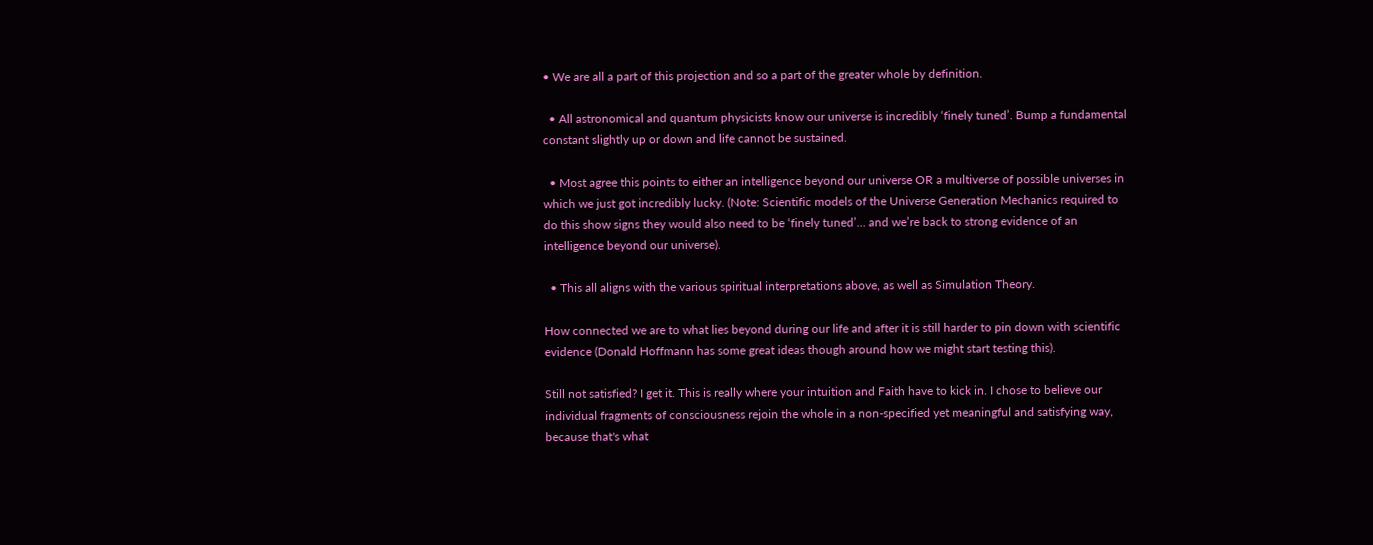• We are all a part of this projection and so a part of the greater whole by definition.

  • All astronomical and quantum physicists know our universe is incredibly ‘finely tuned’. Bump a fundamental constant slightly up or down and life cannot be sustained.

  • Most agree this points to either an intelligence beyond our universe OR a multiverse of possible universes in which we just got incredibly lucky. (Note: Scientific models of the Universe Generation Mechanics required to do this show signs they would also need to be ‘finely tuned’… and we’re back to strong evidence of an intelligence beyond our universe).

  • This all aligns with the various spiritual interpretations above, as well as Simulation Theory.

How connected we are to what lies beyond during our life and after it is still harder to pin down with scientific evidence (Donald Hoffmann has some great ideas though around how we might start testing this).

Still not satisfied? I get it. This is really where your intuition and Faith have to kick in. I chose to believe our individual fragments of consciousness rejoin the whole in a non-specified yet meaningful and satisfying way, because that's what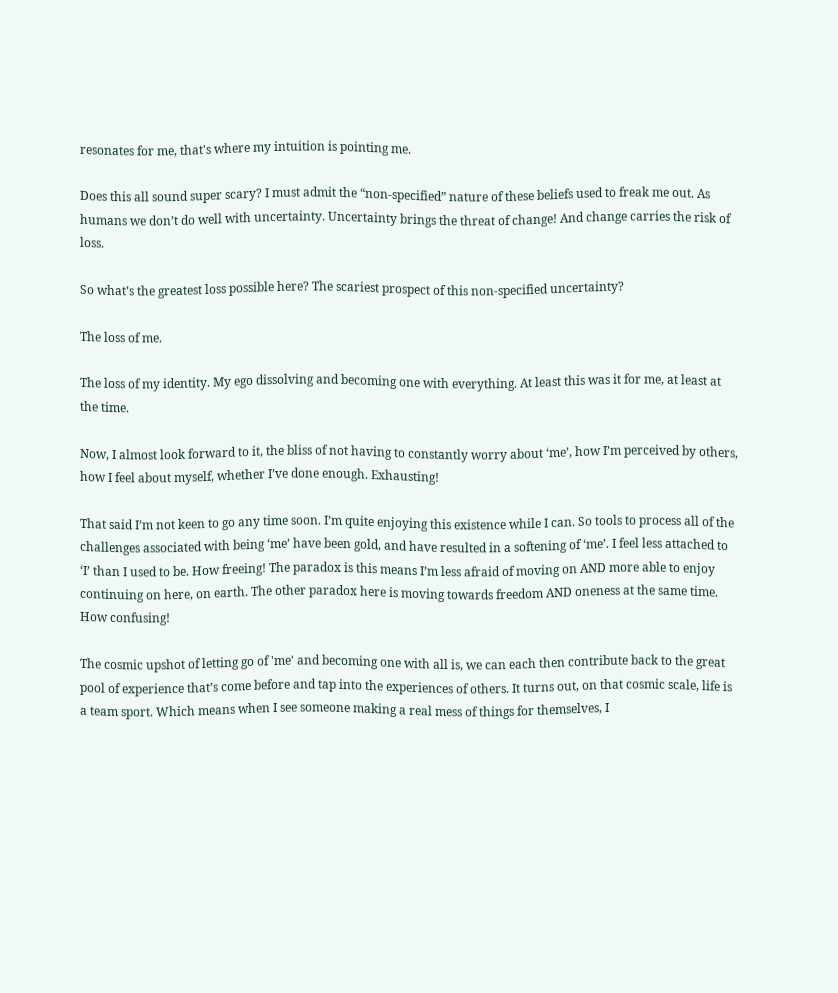resonates for me, that's where my intuition is pointing me.

Does this all sound super scary? I must admit the “non-specified” nature of these beliefs used to freak me out. As humans we don’t do well with uncertainty. Uncertainty brings the threat of change! And change carries the risk of loss.

So what’s the greatest loss possible here? The scariest prospect of this non-specified uncertainty?

The loss of me.

The loss of my identity. My ego dissolving and becoming one with everything. At least this was it for me, at least at the time.

Now, I almost look forward to it, the bliss of not having to constantly worry about ‘me’, how I’m perceived by others, how I feel about myself, whether I’ve done enough. Exhausting!

That said I’m not keen to go any time soon. I’m quite enjoying this existence while I can. So tools to process all of the challenges associated with being ‘me’ have been gold, and have resulted in a softening of ‘me’. I feel less attached to ‘I’ than I used to be. How freeing! The paradox is this means I’m less afraid of moving on AND more able to enjoy continuing on here, on earth. The other paradox here is moving towards freedom AND oneness at the same time. How confusing!

The cosmic upshot of letting go of 'me' and becoming one with all is, we can each then contribute back to the great pool of experience that’s come before and tap into the experiences of others. It turns out, on that cosmic scale, life is a team sport. Which means when I see someone making a real mess of things for themselves, I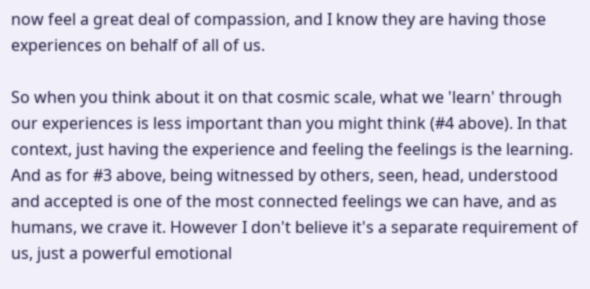now feel a great deal of compassion, and I know they are having those experiences on behalf of all of us.

So when you think about it on that cosmic scale, what we 'learn' through our experiences is less important than you might think (#4 above). In that context, just having the experience and feeling the feelings is the learning. And as for #3 above, being witnessed by others, seen, head, understood and accepted is one of the most connected feelings we can have, and as humans, we crave it. However I don't believe it's a separate requirement of us, just a powerful emotional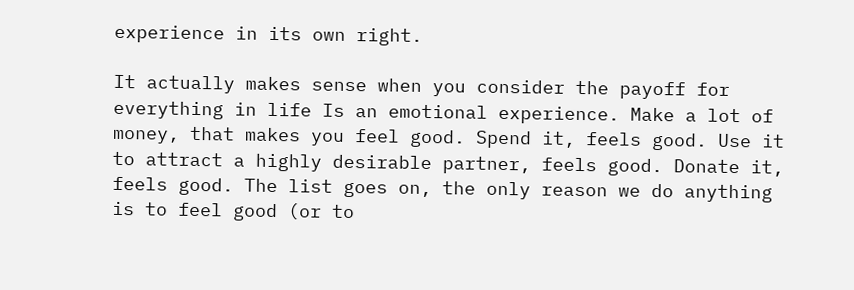experience in its own right.

It actually makes sense when you consider the payoff for everything in life Is an emotional experience. Make a lot of money, that makes you feel good. Spend it, feels good. Use it to attract a highly desirable partner, feels good. Donate it, feels good. The list goes on, the only reason we do anything is to feel good (or to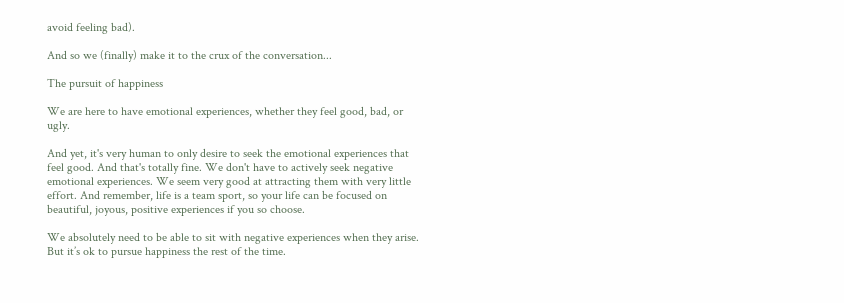avoid feeling bad).

And so we (finally) make it to the crux of the conversation...

The pursuit of happiness

We are here to have emotional experiences, whether they feel good, bad, or ugly.

And yet, it's very human to only desire to seek the emotional experiences that feel good. And that's totally fine. We don't have to actively seek negative emotional experiences. We seem very good at attracting them with very little effort. And remember, life is a team sport, so your life can be focused on beautiful, joyous, positive experiences if you so choose.

We absolutely need to be able to sit with negative experiences when they arise. But it’s ok to pursue happiness the rest of the time.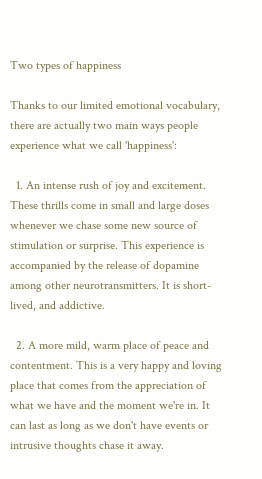Two types of happiness

Thanks to our limited emotional vocabulary, there are actually two main ways people experience what we call 'happiness':

  1. An intense rush of joy and excitement. These thrills come in small and large doses whenever we chase some new source of stimulation or surprise. This experience is accompanied by the release of dopamine among other neurotransmitters. It is short-lived, and addictive.

  2. A more mild, warm place of peace and contentment. This is a very happy and loving place that comes from the appreciation of what we have and the moment we're in. It can last as long as we don't have events or intrusive thoughts chase it away.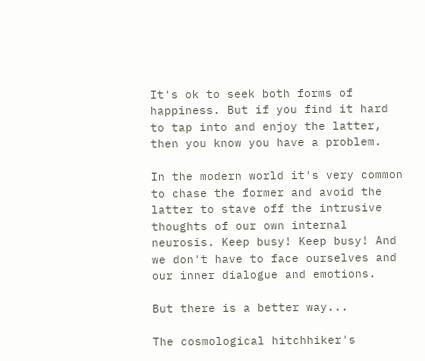It's ok to seek both forms of happiness. But if you find it hard to tap into and enjoy the latter, then you know you have a problem.

In the modern world it's very common to chase the former and avoid the latter to stave off the intrusive thoughts of our own internal neurosis. Keep busy! Keep busy! And we don't have to face ourselves and our inner dialogue and emotions.

But there is a better way...

The cosmological hitchhiker's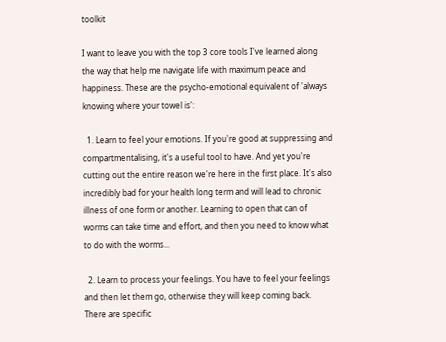toolkit

I want to leave you with the top 3 core tools I've learned along the way that help me navigate life with maximum peace and happiness. These are the psycho-emotional equivalent of 'always knowing where your towel is':

  1. Learn to feel your emotions. If you're good at suppressing and compartmentalising, it's a useful tool to have. And yet you're cutting out the entire reason we're here in the first place. It's also incredibly bad for your health long term and will lead to chronic illness of one form or another. Learning to open that can of worms can take time and effort, and then you need to know what to do with the worms...

  2. Learn to process your feelings. You have to feel your feelings and then let them go, otherwise they will keep coming back. There are specific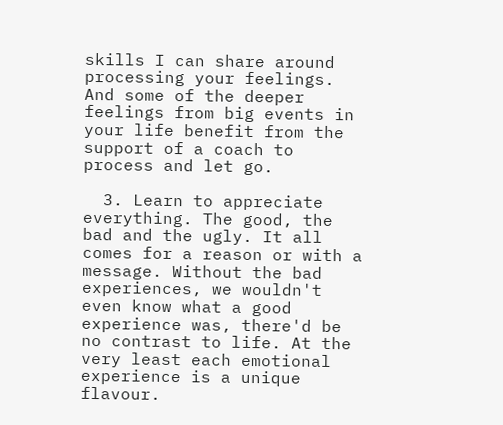skills I can share around processing your feelings. And some of the deeper feelings from big events in your life benefit from the support of a coach to process and let go.

  3. Learn to appreciate everything. The good, the bad and the ugly. It all comes for a reason or with a message. Without the bad experiences, we wouldn't even know what a good experience was, there'd be no contrast to life. At the very least each emotional experience is a unique flavour.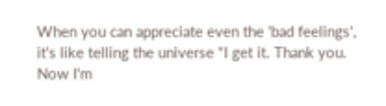When you can appreciate even the 'bad feelings', it's like telling the universe "I get it. Thank you. Now I'm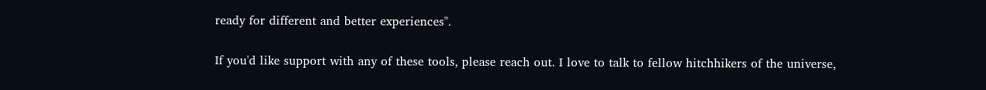ready for different and better experiences".

If you'd like support with any of these tools, please reach out. I love to talk to fellow hitchhikers of the universe,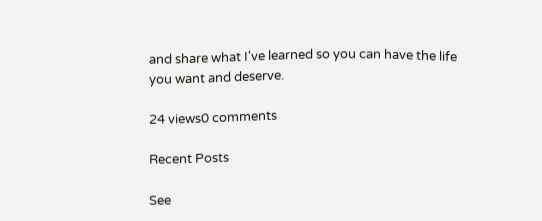and share what I've learned so you can have the life you want and deserve.

24 views0 comments

Recent Posts

See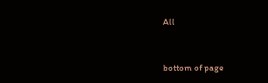All


bottom of page